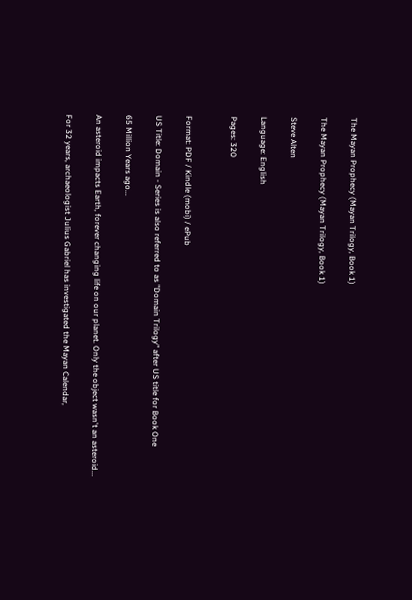The Mayan Prophecy (Mayan Trilogy, Book 1)

The Mayan Prophecy (Mayan Trilogy, Book 1)

Steve Alten

Language: English

Pages: 320


Format: PDF / Kindle (mobi) / ePub

US Title: Domain - Series is also referred to as "Domain Trilogy" after US title for Book One

65 Million Years ago...

An asteroid impacts Earth, forever changing life on our planet. Only the object wasn't an asteroid...

For 32 years, archaeologist Julius Gabriel has investigated the Mayan Calendar,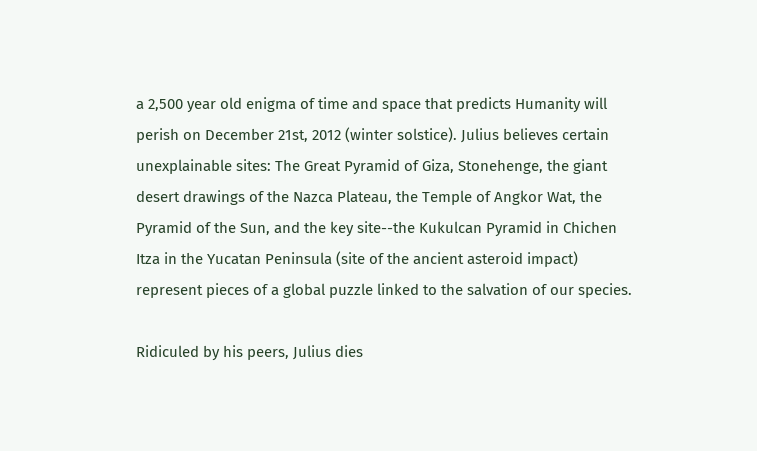a 2,500 year old enigma of time and space that predicts Humanity will perish on December 21st, 2012 (winter solstice). Julius believes certain unexplainable sites: The Great Pyramid of Giza, Stonehenge, the giant desert drawings of the Nazca Plateau, the Temple of Angkor Wat, the Pyramid of the Sun, and the key site--the Kukulcan Pyramid in Chichen Itza in the Yucatan Peninsula (site of the ancient asteroid impact) represent pieces of a global puzzle linked to the salvation of our species.

Ridiculed by his peers, Julius dies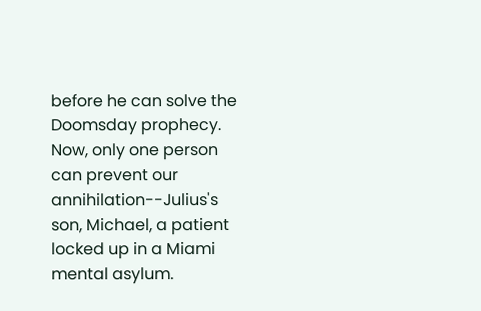before he can solve the Doomsday prophecy. Now, only one person can prevent our annihilation--Julius's son, Michael, a patient locked up in a Miami mental asylum.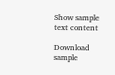Show sample text content

Download sample